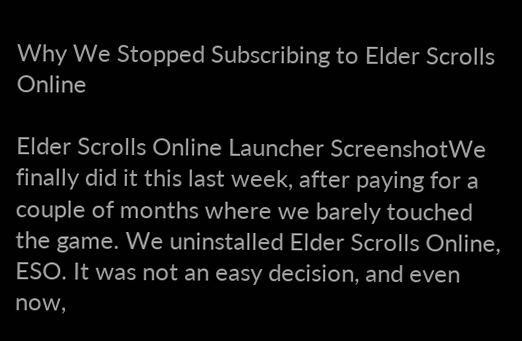Why We Stopped Subscribing to Elder Scrolls Online

Elder Scrolls Online Launcher ScreenshotWe finally did it this last week, after paying for a couple of months where we barely touched the game. We uninstalled Elder Scrolls Online, ESO. It was not an easy decision, and even now,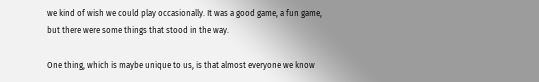we kind of wish we could play occasionally. It was a good game, a fun game, but there were some things that stood in the way.

One thing, which is maybe unique to us, is that almost everyone we know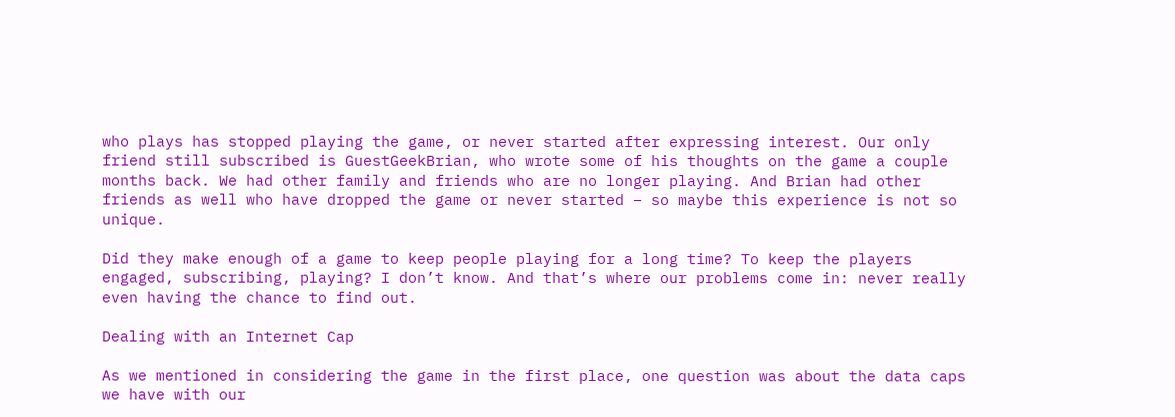who plays has stopped playing the game, or never started after expressing interest. Our only friend still subscribed is GuestGeekBrian, who wrote some of his thoughts on the game a couple months back. We had other family and friends who are no longer playing. And Brian had other friends as well who have dropped the game or never started – so maybe this experience is not so unique.

Did they make enough of a game to keep people playing for a long time? To keep the players engaged, subscribing, playing? I don’t know. And that’s where our problems come in: never really even having the chance to find out.

Dealing with an Internet Cap

As we mentioned in considering the game in the first place, one question was about the data caps we have with our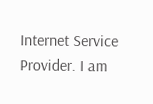Internet Service Provider. I am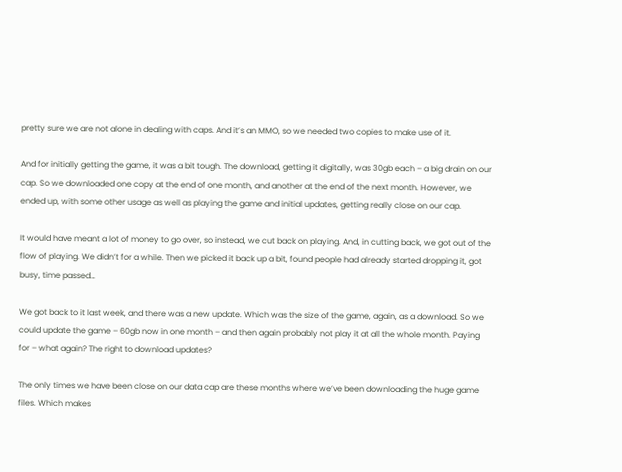pretty sure we are not alone in dealing with caps. And it’s an MMO, so we needed two copies to make use of it.

And for initially getting the game, it was a bit tough. The download, getting it digitally, was 30gb each – a big drain on our cap. So we downloaded one copy at the end of one month, and another at the end of the next month. However, we ended up, with some other usage as well as playing the game and initial updates, getting really close on our cap.

It would have meant a lot of money to go over, so instead, we cut back on playing. And, in cutting back, we got out of the flow of playing. We didn’t for a while. Then we picked it back up a bit, found people had already started dropping it, got busy, time passed…

We got back to it last week, and there was a new update. Which was the size of the game, again, as a download. So we could update the game – 60gb now in one month – and then again probably not play it at all the whole month. Paying for – what again? The right to download updates?

The only times we have been close on our data cap are these months where we’ve been downloading the huge game files. Which makes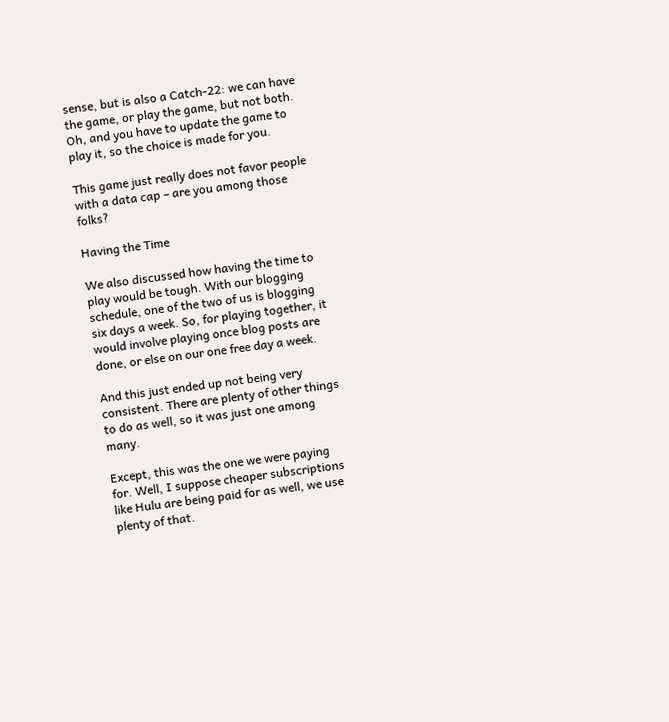sense, but is also a Catch-22: we can have the game, or play the game, but not both. Oh, and you have to update the game to play it, so the choice is made for you.

This game just really does not favor people with a data cap – are you among those folks?

Having the Time

We also discussed how having the time to play would be tough. With our blogging schedule, one of the two of us is blogging six days a week. So, for playing together, it would involve playing once blog posts are done, or else on our one free day a week.

And this just ended up not being very consistent. There are plenty of other things to do as well, so it was just one among many.

Except, this was the one we were paying for. Well, I suppose cheaper subscriptions like Hulu are being paid for as well, we use plenty of that.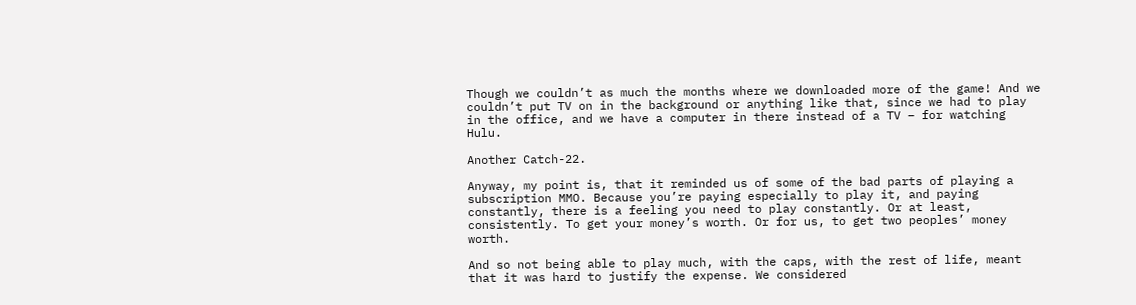Though we couldn’t as much the months where we downloaded more of the game! And we couldn’t put TV on in the background or anything like that, since we had to play in the office, and we have a computer in there instead of a TV – for watching Hulu.

Another Catch-22.

Anyway, my point is, that it reminded us of some of the bad parts of playing a subscription MMO. Because you’re paying especially to play it, and paying constantly, there is a feeling you need to play constantly. Or at least, consistently. To get your money’s worth. Or for us, to get two peoples’ money worth.

And so not being able to play much, with the caps, with the rest of life, meant that it was hard to justify the expense. We considered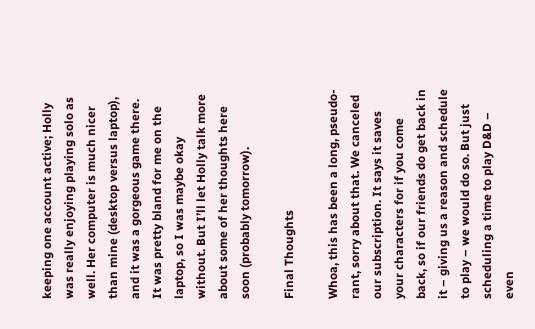keeping one account active; Holly was really enjoying playing solo as well. Her computer is much nicer than mine (desktop versus laptop), and it was a gorgeous game there. It was pretty bland for me on the laptop, so I was maybe okay without. But I’ll let Holly talk more about some of her thoughts here soon (probably tomorrow).

Final Thoughts

Whoa, this has been a long, pseudo-rant, sorry about that. We canceled our subscription. It says it saves your characters for if you come back, so if our friends do get back in it – giving us a reason and schedule to play – we would do so. But just scheduling a time to play D&D – even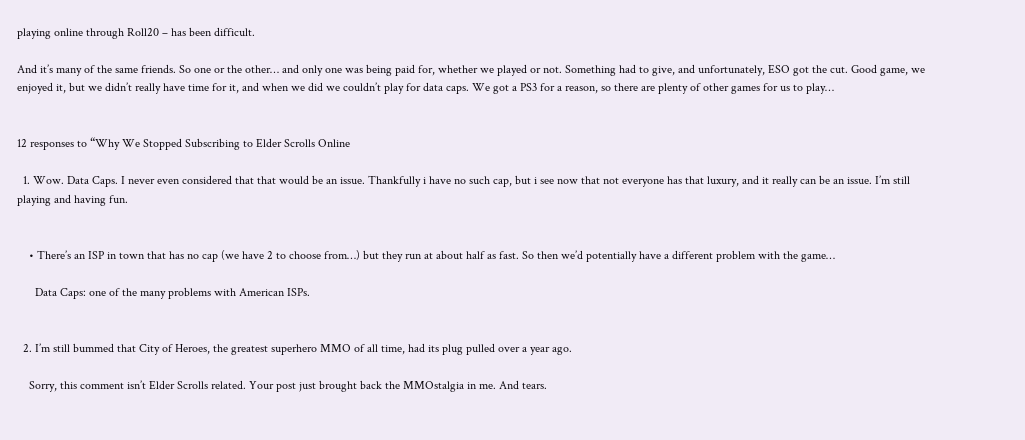playing online through Roll20 – has been difficult.

And it’s many of the same friends. So one or the other… and only one was being paid for, whether we played or not. Something had to give, and unfortunately, ESO got the cut. Good game, we enjoyed it, but we didn’t really have time for it, and when we did we couldn’t play for data caps. We got a PS3 for a reason, so there are plenty of other games for us to play…


12 responses to “Why We Stopped Subscribing to Elder Scrolls Online

  1. Wow. Data Caps. I never even considered that that would be an issue. Thankfully i have no such cap, but i see now that not everyone has that luxury, and it really can be an issue. I’m still playing and having fun.


    • There’s an ISP in town that has no cap (we have 2 to choose from…) but they run at about half as fast. So then we’d potentially have a different problem with the game…

      Data Caps: one of the many problems with American ISPs.


  2. I’m still bummed that City of Heroes, the greatest superhero MMO of all time, had its plug pulled over a year ago.

    Sorry, this comment isn’t Elder Scrolls related. Your post just brought back the MMOstalgia in me. And tears.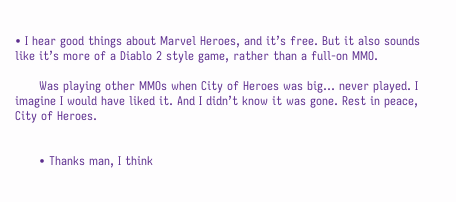• I hear good things about Marvel Heroes, and it’s free. But it also sounds like it’s more of a Diablo 2 style game, rather than a full-on MMO.

      Was playing other MMOs when City of Heroes was big… never played. I imagine I would have liked it. And I didn’t know it was gone. Rest in peace, City of Heroes.


      • Thanks man, I think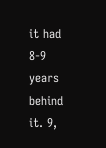it had 8-9 years behind it. 9,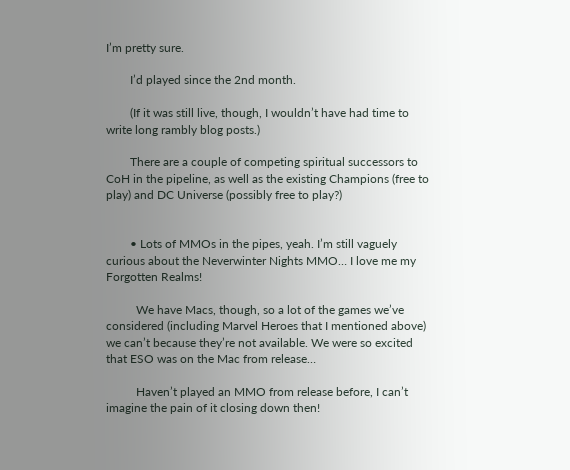I’m pretty sure.

        I’d played since the 2nd month.

        (If it was still live, though, I wouldn’t have had time to write long rambly blog posts.)

        There are a couple of competing spiritual successors to CoH in the pipeline, as well as the existing Champions (free to play) and DC Universe (possibly free to play?)


        • Lots of MMOs in the pipes, yeah. I’m still vaguely curious about the Neverwinter Nights MMO… I love me my Forgotten Realms!

          We have Macs, though, so a lot of the games we’ve considered (including Marvel Heroes that I mentioned above) we can’t because they’re not available. We were so excited that ESO was on the Mac from release…

          Haven’t played an MMO from release before, I can’t imagine the pain of it closing down then!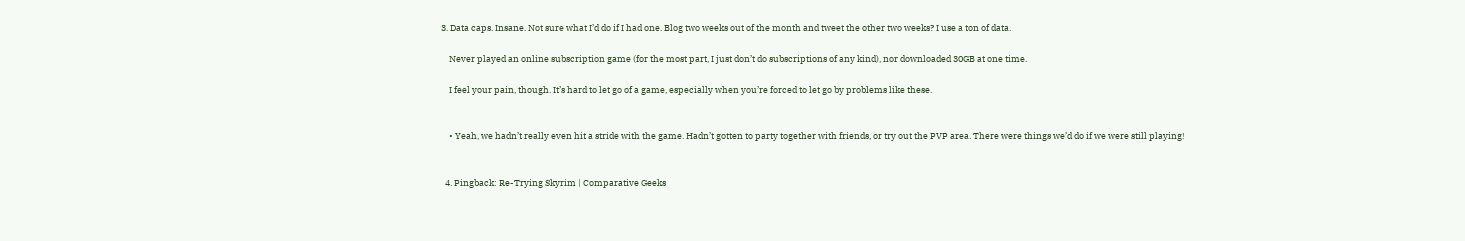3. Data caps. Insane. Not sure what I’d do if I had one. Blog two weeks out of the month and tweet the other two weeks? I use a ton of data.

    Never played an online subscription game (for the most part, I just don’t do subscriptions of any kind), nor downloaded 30GB at one time.

    I feel your pain, though. It’s hard to let go of a game, especially when you’re forced to let go by problems like these.


    • Yeah, we hadn’t really even hit a stride with the game. Hadn’t gotten to party together with friends, or try out the PVP area. There were things we’d do if we were still playing!


  4. Pingback: Re-Trying Skyrim | Comparative Geeks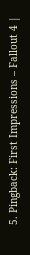5. Pingback: First Impressions – Fallout 4 |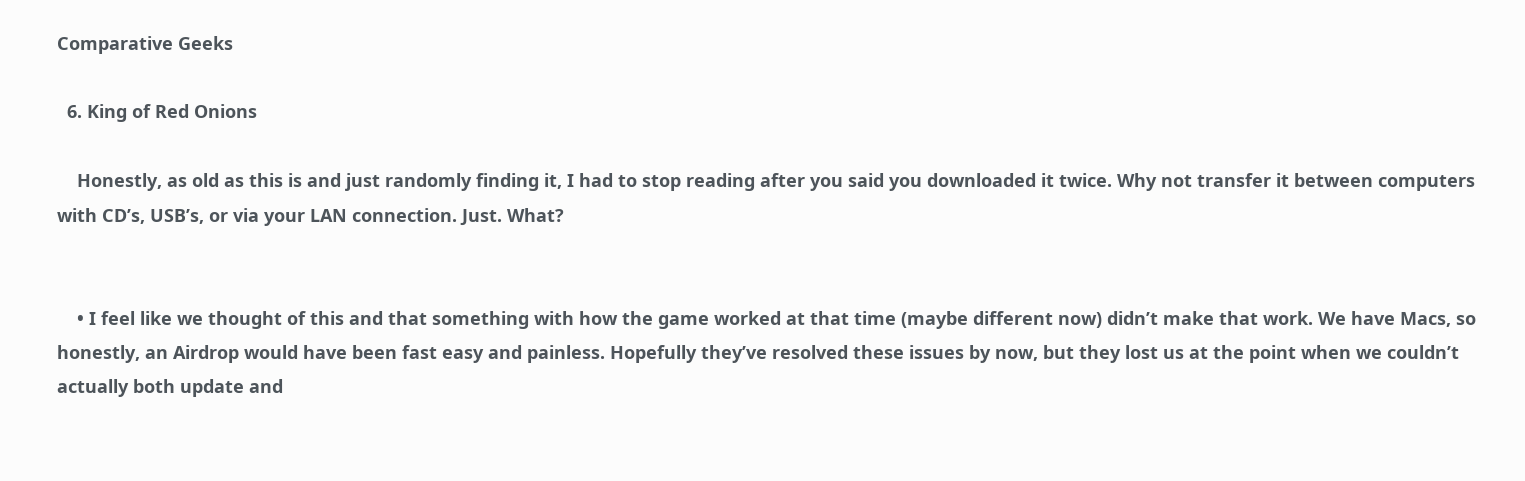Comparative Geeks

  6. King of Red Onions

    Honestly, as old as this is and just randomly finding it, I had to stop reading after you said you downloaded it twice. Why not transfer it between computers with CD’s, USB’s, or via your LAN connection. Just. What?


    • I feel like we thought of this and that something with how the game worked at that time (maybe different now) didn’t make that work. We have Macs, so honestly, an Airdrop would have been fast easy and painless. Hopefully they’ve resolved these issues by now, but they lost us at the point when we couldn’t actually both update and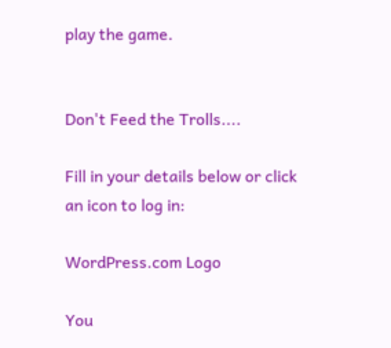play the game.


Don't Feed the Trolls....

Fill in your details below or click an icon to log in:

WordPress.com Logo

You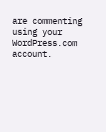are commenting using your WordPress.com account.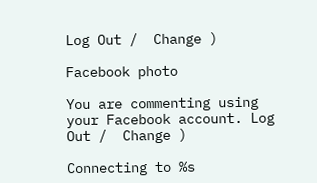Log Out /  Change )

Facebook photo

You are commenting using your Facebook account. Log Out /  Change )

Connecting to %s